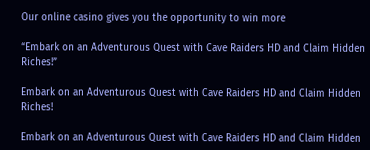Our online casino gives you the opportunity to win more

“Embark on an Adventurous Quest with Cave Raiders HD and Claim Hidden Riches!”

Embark on an Adventurous Quest with Cave Raiders HD and Claim Hidden Riches!

Embark on an Adventurous Quest with Cave Raiders HD and Claim Hidden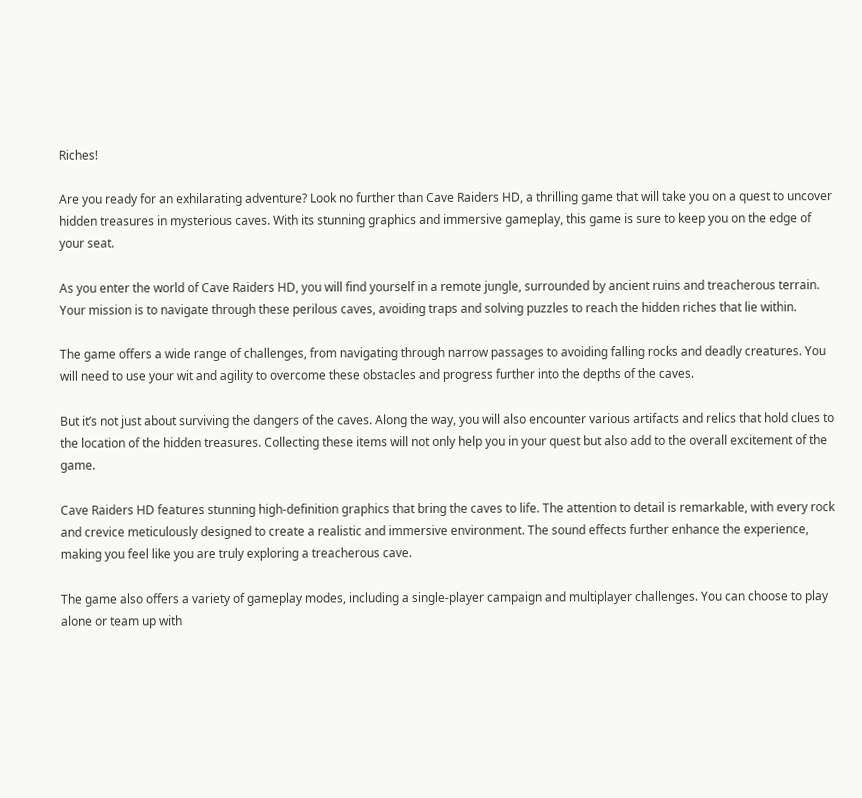Riches!

Are you ready for an exhilarating adventure? Look no further than Cave Raiders HD, a thrilling game that will take you on a quest to uncover hidden treasures in mysterious caves. With its stunning graphics and immersive gameplay, this game is sure to keep you on the edge of your seat.

As you enter the world of Cave Raiders HD, you will find yourself in a remote jungle, surrounded by ancient ruins and treacherous terrain. Your mission is to navigate through these perilous caves, avoiding traps and solving puzzles to reach the hidden riches that lie within.

The game offers a wide range of challenges, from navigating through narrow passages to avoiding falling rocks and deadly creatures. You will need to use your wit and agility to overcome these obstacles and progress further into the depths of the caves.

But it’s not just about surviving the dangers of the caves. Along the way, you will also encounter various artifacts and relics that hold clues to the location of the hidden treasures. Collecting these items will not only help you in your quest but also add to the overall excitement of the game.

Cave Raiders HD features stunning high-definition graphics that bring the caves to life. The attention to detail is remarkable, with every rock and crevice meticulously designed to create a realistic and immersive environment. The sound effects further enhance the experience, making you feel like you are truly exploring a treacherous cave.

The game also offers a variety of gameplay modes, including a single-player campaign and multiplayer challenges. You can choose to play alone or team up with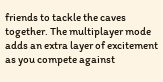friends to tackle the caves together. The multiplayer mode adds an extra layer of excitement as you compete against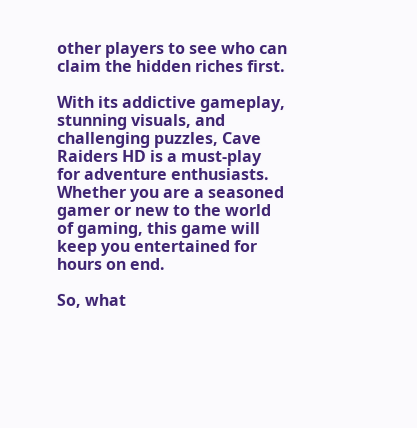other players to see who can claim the hidden riches first.

With its addictive gameplay, stunning visuals, and challenging puzzles, Cave Raiders HD is a must-play for adventure enthusiasts. Whether you are a seasoned gamer or new to the world of gaming, this game will keep you entertained for hours on end.

So, what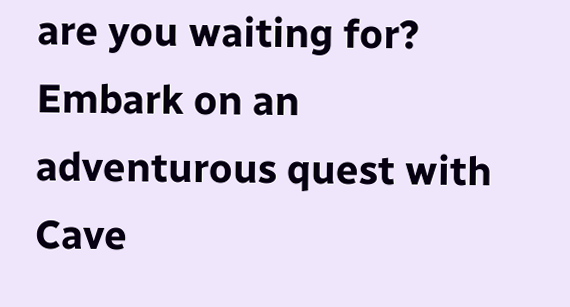are you waiting for? Embark on an adventurous quest with Cave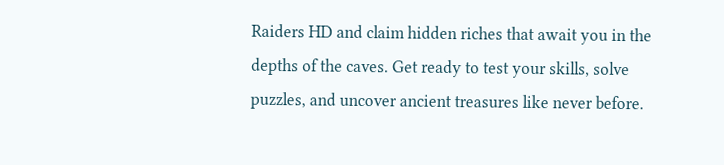Raiders HD and claim hidden riches that await you in the depths of the caves. Get ready to test your skills, solve puzzles, and uncover ancient treasures like never before.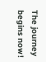The journey begins now!